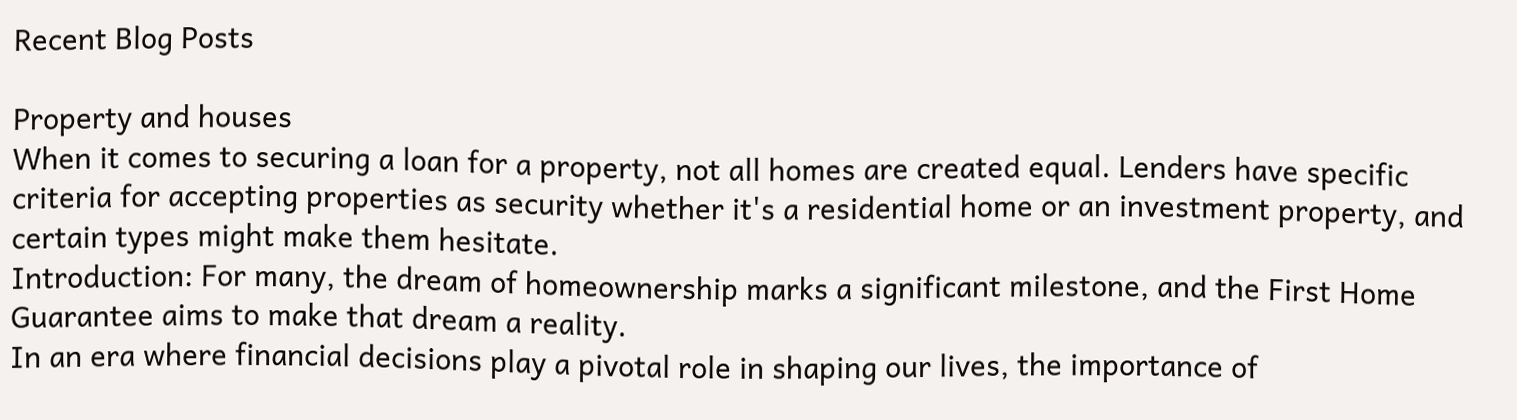Recent Blog Posts

Property and houses
When it comes to securing a loan for a property, not all homes are created equal. Lenders have specific criteria for accepting properties as security whether it's a residential home or an investment property, and certain types might make them hesitate.
Introduction: For many, the dream of homeownership marks a significant milestone, and the First Home Guarantee aims to make that dream a reality.
In an era where financial decisions play a pivotal role in shaping our lives, the importance of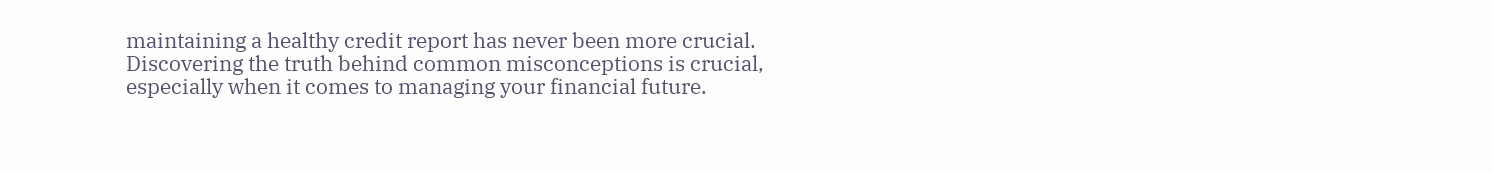maintaining a healthy credit report has never been more crucial.
Discovering the truth behind common misconceptions is crucial, especially when it comes to managing your financial future.